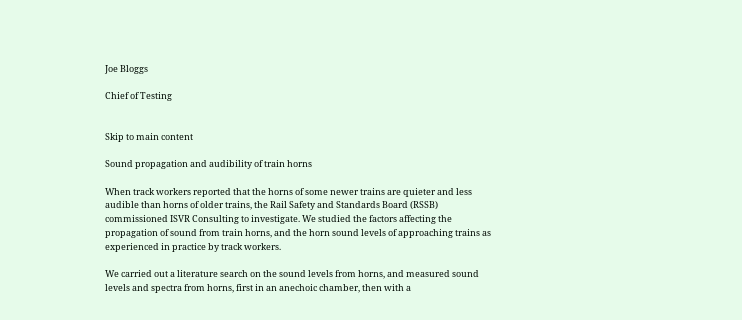Joe Bloggs

Chief of Testing


Skip to main content

Sound propagation and audibility of train horns

When track workers reported that the horns of some newer trains are quieter and less audible than horns of older trains, the Rail Safety and Standards Board (RSSB) commissioned ISVR Consulting to investigate. We studied the factors affecting the propagation of sound from train horns, and the horn sound levels of approaching trains as experienced in practice by track workers.

We carried out a literature search on the sound levels from horns, and measured sound levels and spectra from horns, first in an anechoic chamber, then with a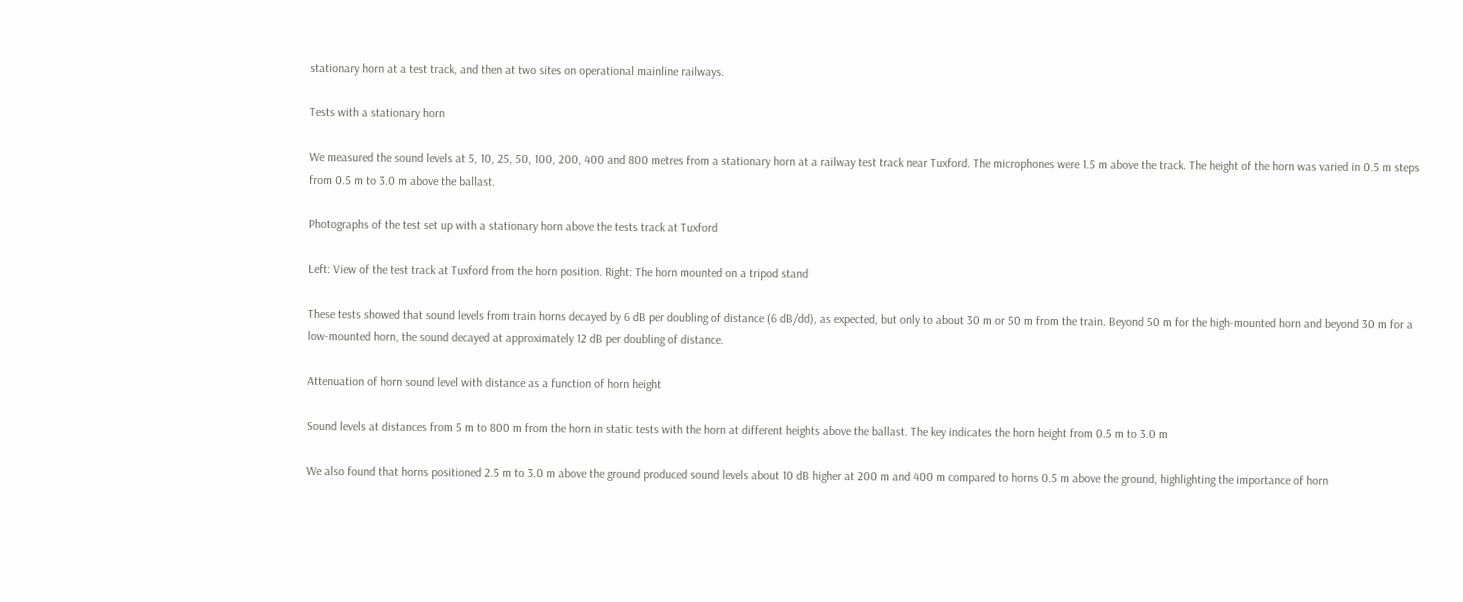stationary horn at a test track, and then at two sites on operational mainline railways.

Tests with a stationary horn

We measured the sound levels at 5, 10, 25, 50, 100, 200, 400 and 800 metres from a stationary horn at a railway test track near Tuxford. The microphones were 1.5 m above the track. The height of the horn was varied in 0.5 m steps from 0.5 m to 3.0 m above the ballast.

Photographs of the test set up with a stationary horn above the tests track at Tuxford

Left: View of the test track at Tuxford from the horn position. Right: The horn mounted on a tripod stand

These tests showed that sound levels from train horns decayed by 6 dB per doubling of distance (6 dB/dd), as expected, but only to about 30 m or 50 m from the train. Beyond 50 m for the high-mounted horn and beyond 30 m for a low-mounted horn, the sound decayed at approximately 12 dB per doubling of distance.

Attenuation of horn sound level with distance as a function of horn height

Sound levels at distances from 5 m to 800 m from the horn in static tests with the horn at different heights above the ballast. The key indicates the horn height from 0.5 m to 3.0 m

We also found that horns positioned 2.5 m to 3.0 m above the ground produced sound levels about 10 dB higher at 200 m and 400 m compared to horns 0.5 m above the ground, highlighting the importance of horn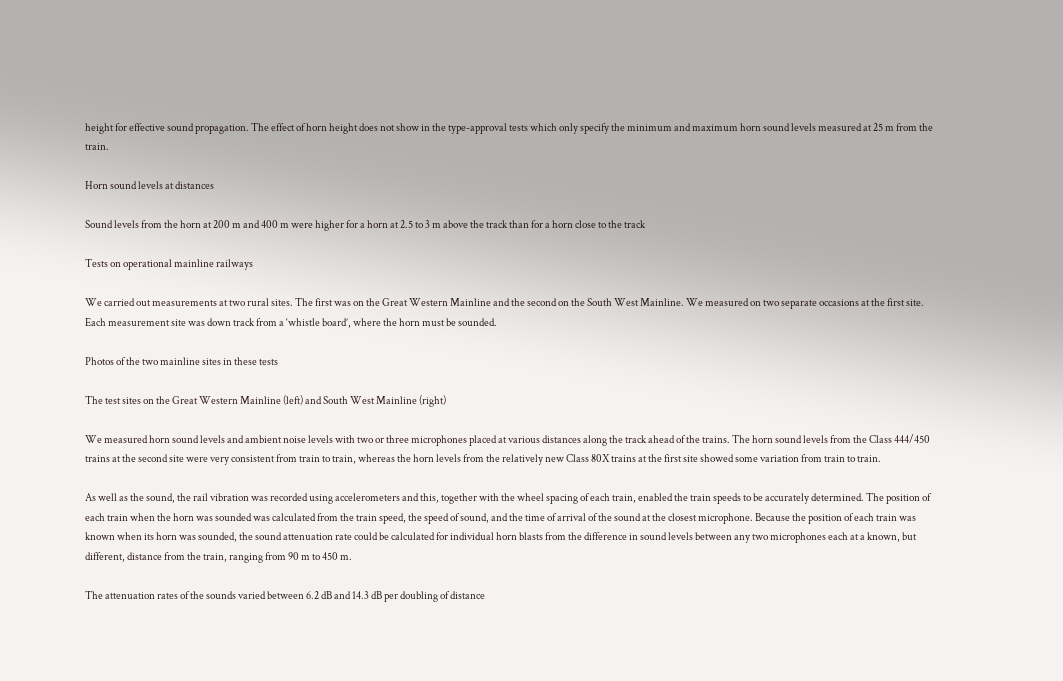height for effective sound propagation. The effect of horn height does not show in the type-approval tests which only specify the minimum and maximum horn sound levels measured at 25 m from the train.

Horn sound levels at distances

Sound levels from the horn at 200 m and 400 m were higher for a horn at 2.5 to 3 m above the track than for a horn close to the track

Tests on operational mainline railways

We carried out measurements at two rural sites. The first was on the Great Western Mainline and the second on the South West Mainline. We measured on two separate occasions at the first site. Each measurement site was down track from a ‘whistle board’, where the horn must be sounded.

Photos of the two mainline sites in these tests

The test sites on the Great Western Mainline (left) and South West Mainline (right)

We measured horn sound levels and ambient noise levels with two or three microphones placed at various distances along the track ahead of the trains. The horn sound levels from the Class 444/450 trains at the second site were very consistent from train to train, whereas the horn levels from the relatively new Class 80X trains at the first site showed some variation from train to train.

As well as the sound, the rail vibration was recorded using accelerometers and this, together with the wheel spacing of each train, enabled the train speeds to be accurately determined. The position of each train when the horn was sounded was calculated from the train speed, the speed of sound, and the time of arrival of the sound at the closest microphone. Because the position of each train was known when its horn was sounded, the sound attenuation rate could be calculated for individual horn blasts from the difference in sound levels between any two microphones each at a known, but different, distance from the train, ranging from 90 m to 450 m.

The attenuation rates of the sounds varied between 6.2 dB and 14.3 dB per doubling of distance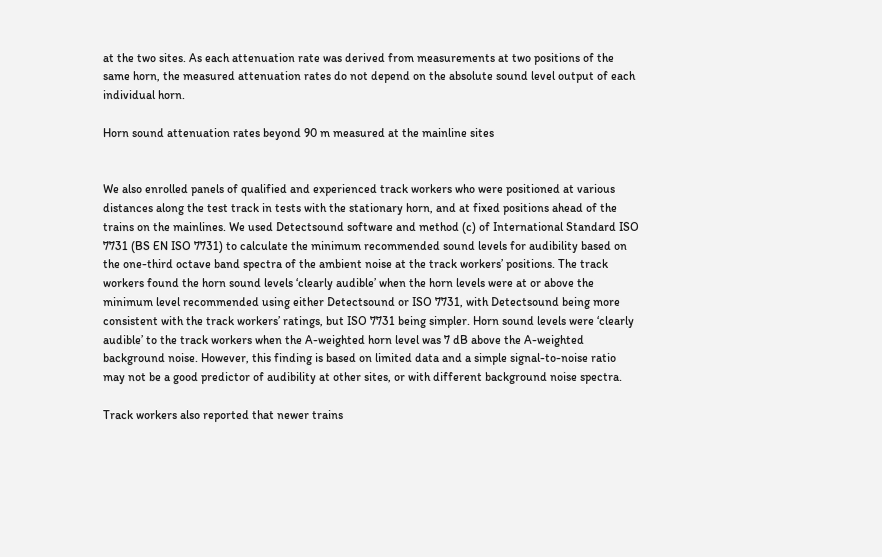at the two sites. As each attenuation rate was derived from measurements at two positions of the same horn, the measured attenuation rates do not depend on the absolute sound level output of each individual horn.

Horn sound attenuation rates beyond 90 m measured at the mainline sites


We also enrolled panels of qualified and experienced track workers who were positioned at various distances along the test track in tests with the stationary horn, and at fixed positions ahead of the trains on the mainlines. We used Detectsound software and method (c) of International Standard ISO 7731 (BS EN ISO 7731) to calculate the minimum recommended sound levels for audibility based on the one-third octave band spectra of the ambient noise at the track workers’ positions. The track workers found the horn sound levels ‘clearly audible’ when the horn levels were at or above the minimum level recommended using either Detectsound or ISO 7731, with Detectsound being more consistent with the track workers’ ratings, but ISO 7731 being simpler. Horn sound levels were ‘clearly audible’ to the track workers when the A-weighted horn level was 7 dB above the A-weighted background noise. However, this finding is based on limited data and a simple signal-to-noise ratio may not be a good predictor of audibility at other sites, or with different background noise spectra.

Track workers also reported that newer trains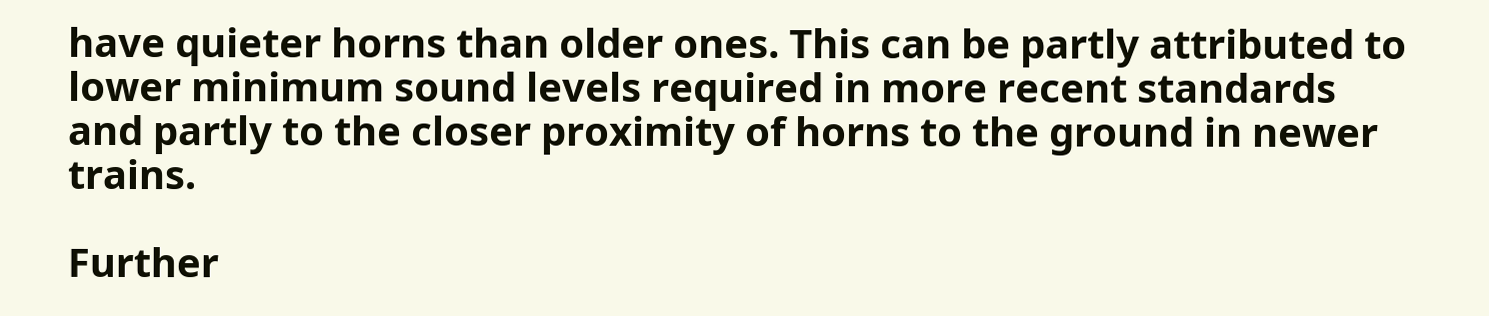have quieter horns than older ones. This can be partly attributed to lower minimum sound levels required in more recent standards and partly to the closer proximity of horns to the ground in newer trains.

Further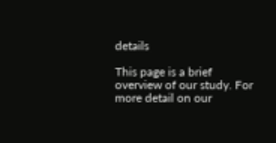details

This page is a brief overview of our study. For more detail on our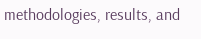methodologies, results, and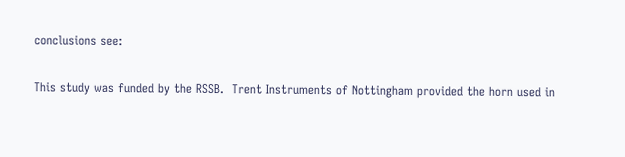conclusions see:

This study was funded by the RSSB.  Trent Instruments of Nottingham provided the horn used in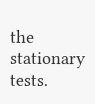the stationary tests.